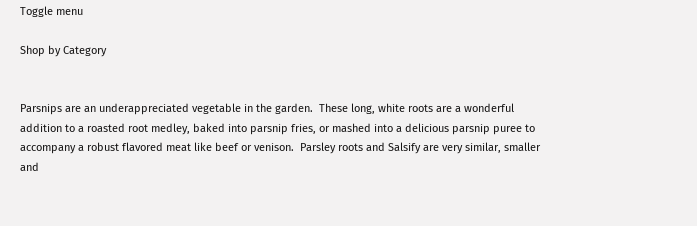Toggle menu

Shop by Category


Parsnips are an underappreciated vegetable in the garden.  These long, white roots are a wonderful addition to a roasted root medley, baked into parsnip fries, or mashed into a delicious parsnip puree to accompany a robust flavored meat like beef or venison.  Parsley roots and Salsify are very similar, smaller and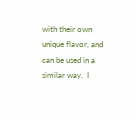with their own unique flavor, and can be used in a similar way.  I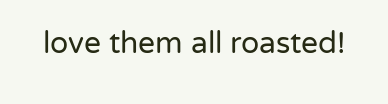love them all roasted!